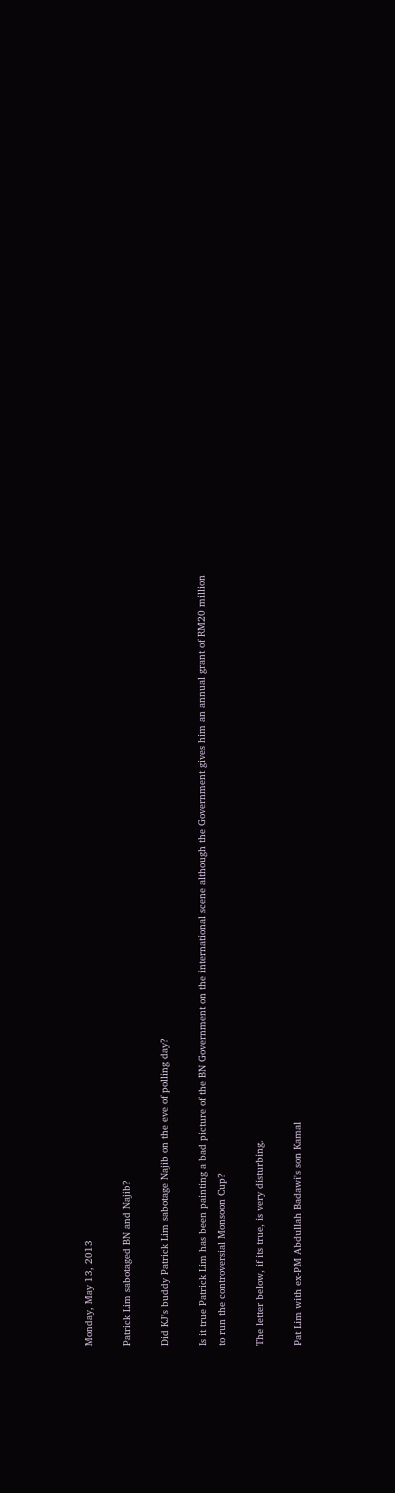Monday, May 13, 2013

Patrick Lim sabotaged BN and Najib?

Did KJ's buddy Patrick Lim sabotage Najib on the eve of polling day?

Is it true Patrick Lim has been painting a bad picture of the BN Government on the international scene although the Government gives him an annual grant of RM20 million to run the controversial Monsoon Cup?

The letter below, if its true, is very disturbing.

Pat Lim with ex-PM Abdullah Badawi's son Kamal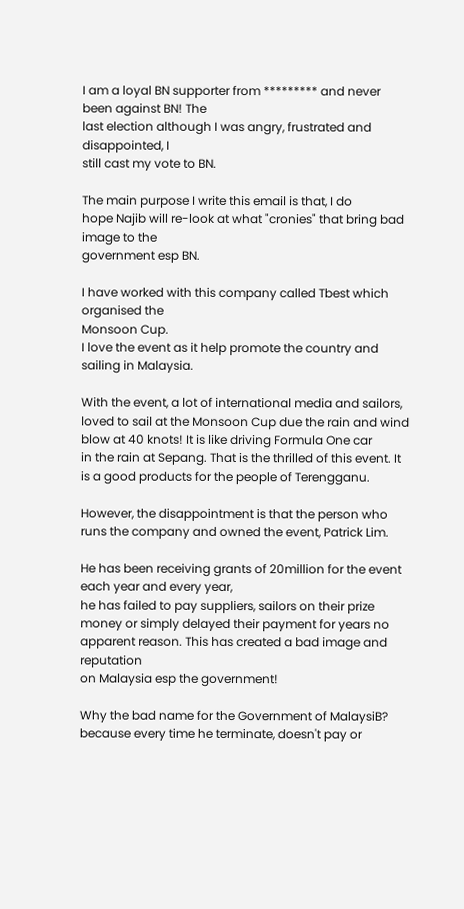I am a loyal BN supporter from ********* and never been against BN! The
last election although I was angry, frustrated and disappointed, I
still cast my vote to BN.

The main purpose I write this email is that, I do
hope Najib will re-look at what "cronies" that bring bad image to the
government esp BN.

I have worked with this company called Tbest which organised the
Monsoon Cup.
I love the event as it help promote the country and sailing in Malaysia.

With the event, a lot of international media and sailors, loved to sail at the Monsoon Cup due the rain and wind blow at 40 knots! It is like driving Formula One car
in the rain at Sepang. That is the thrilled of this event. It is a good products for the people of Terengganu.

However, the disappointment is that the person who runs the company and owned the event, Patrick Lim.

He has been receiving grants of 20million for the event each year and every year,
he has failed to pay suppliers, sailors on their prize money or simply delayed their payment for years no apparent reason. This has created a bad image and reputation
on Malaysia esp the government!

Why the bad name for the Government of MalaysiB? because every time he terminate, doesn't pay or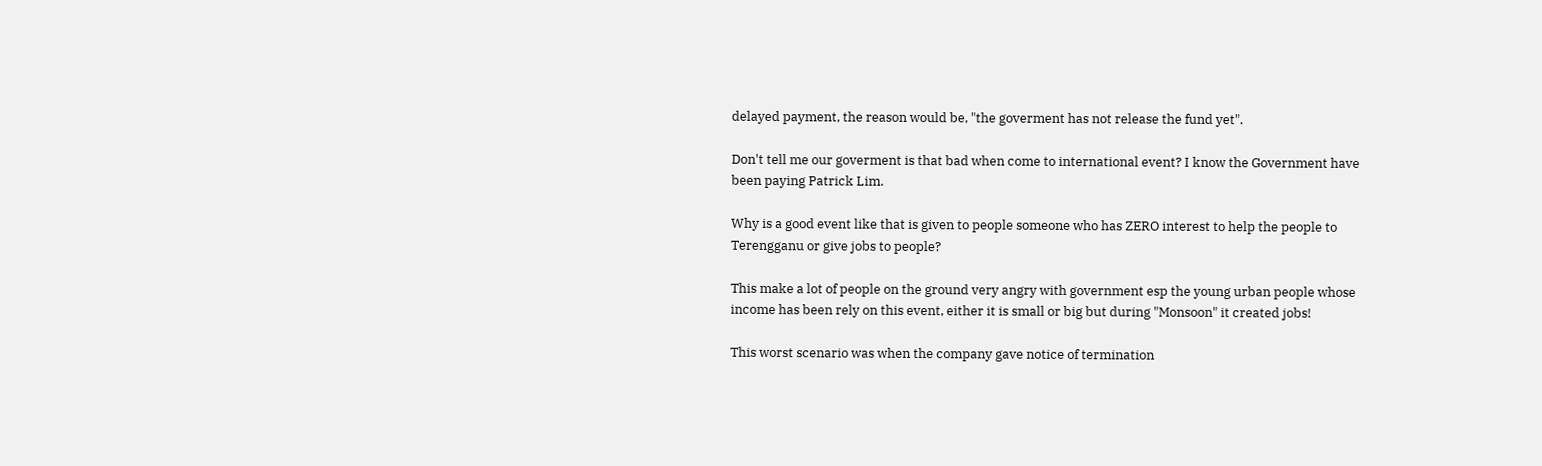delayed payment, the reason would be, "the goverment has not release the fund yet".

Don't tell me our goverment is that bad when come to international event? I know the Government have been paying Patrick Lim.

Why is a good event like that is given to people someone who has ZERO interest to help the people to Terengganu or give jobs to people?

This make a lot of people on the ground very angry with government esp the young urban people whose income has been rely on this event, either it is small or big but during "Monsoon" it created jobs!

This worst scenario was when the company gave notice of termination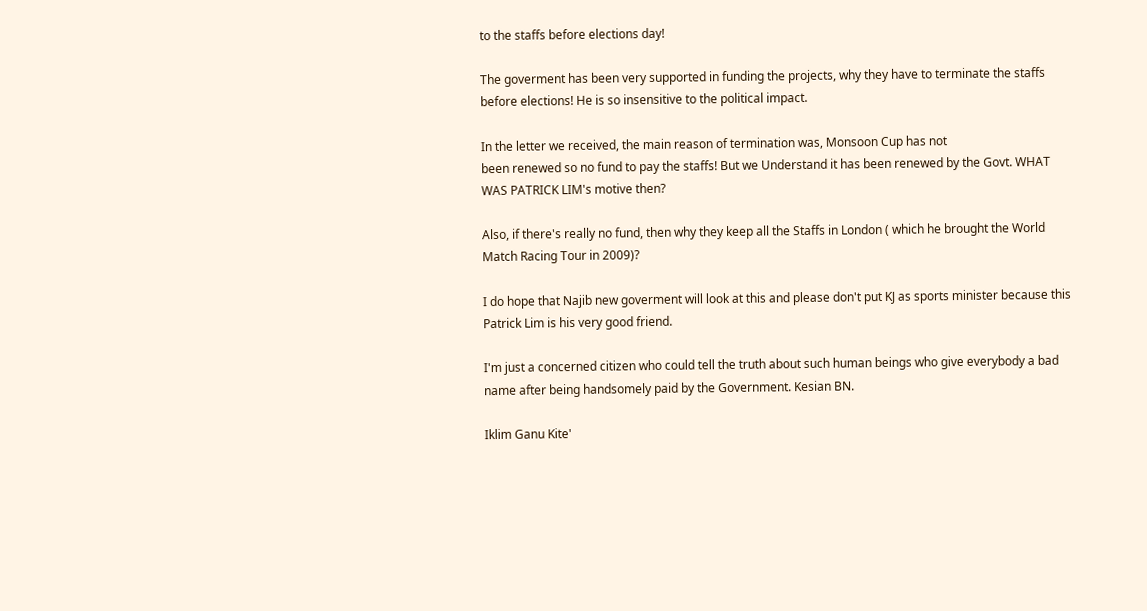to the staffs before elections day!

The goverment has been very supported in funding the projects, why they have to terminate the staffs before elections! He is so insensitive to the political impact.

In the letter we received, the main reason of termination was, Monsoon Cup has not
been renewed so no fund to pay the staffs! But we Understand it has been renewed by the Govt. WHAT WAS PATRICK LIM's motive then?

Also, if there's really no fund, then why they keep all the Staffs in London ( which he brought the World Match Racing Tour in 2009)?

I do hope that Najib new goverment will look at this and please don't put KJ as sports minister because this Patrick Lim is his very good friend.

I'm just a concerned citizen who could tell the truth about such human beings who give everybody a bad name after being handsomely paid by the Government. Kesian BN.

Iklim Ganu Kite'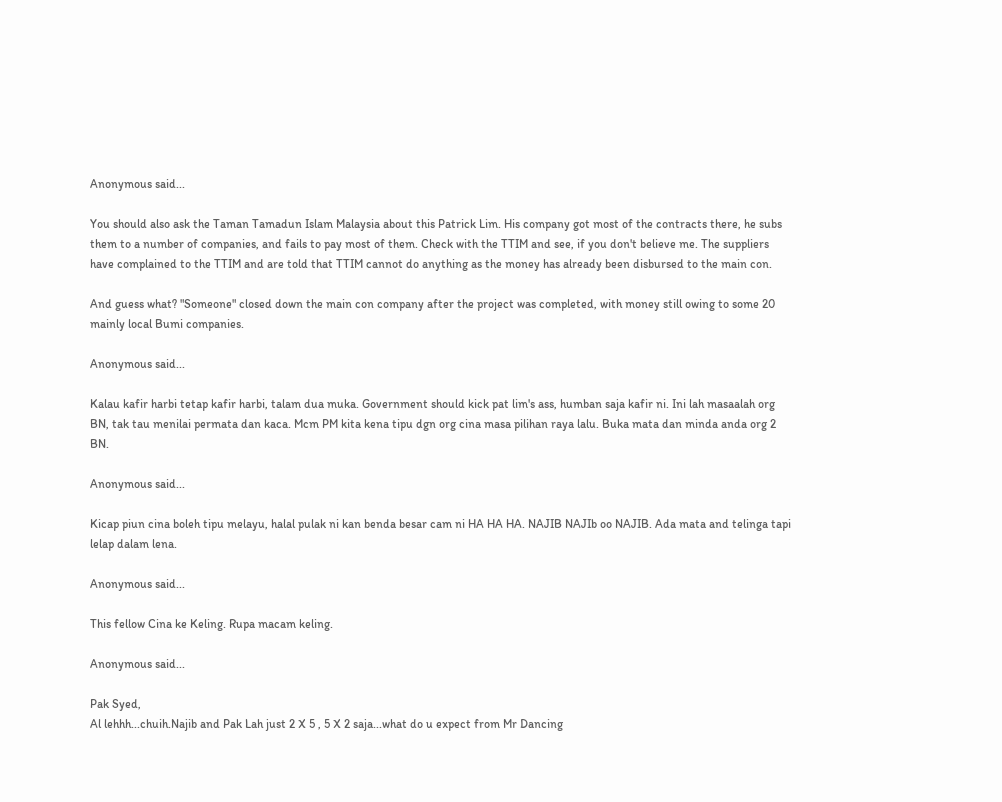Anonymous said...

You should also ask the Taman Tamadun Islam Malaysia about this Patrick Lim. His company got most of the contracts there, he subs them to a number of companies, and fails to pay most of them. Check with the TTIM and see, if you don't believe me. The suppliers have complained to the TTIM and are told that TTIM cannot do anything as the money has already been disbursed to the main con.

And guess what? "Someone" closed down the main con company after the project was completed, with money still owing to some 20 mainly local Bumi companies.

Anonymous said...

Kalau kafir harbi tetap kafir harbi, talam dua muka. Government should kick pat lim's ass, humban saja kafir ni. Ini lah masaalah org BN, tak tau menilai permata dan kaca. Mcm PM kita kena tipu dgn org cina masa pilihan raya lalu. Buka mata dan minda anda org 2 BN.

Anonymous said...

Kicap piun cina boleh tipu melayu, halal pulak ni kan benda besar cam ni HA HA HA. NAJIB NAJIb oo NAJIB. Ada mata and telinga tapi lelap dalam lena.

Anonymous said...

This fellow Cina ke Keling. Rupa macam keling.

Anonymous said...

Pak Syed,
Al lehhh...chuih.Najib and Pak Lah just 2 X 5 , 5 X 2 saja...what do u expect from Mr Dancing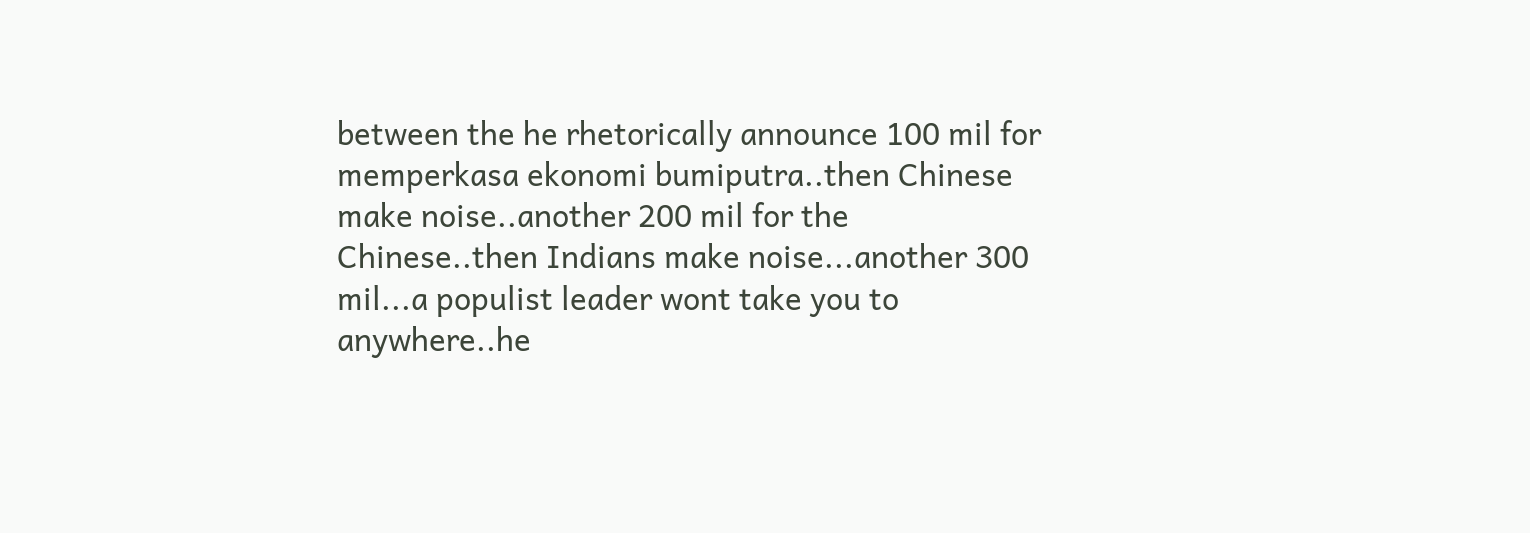between the he rhetorically announce 100 mil for memperkasa ekonomi bumiputra..then Chinese make noise..another 200 mil for the Chinese..then Indians make noise...another 300 mil...a populist leader wont take you to anywhere..he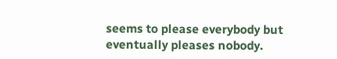seems to please everybody but eventually pleases nobody.